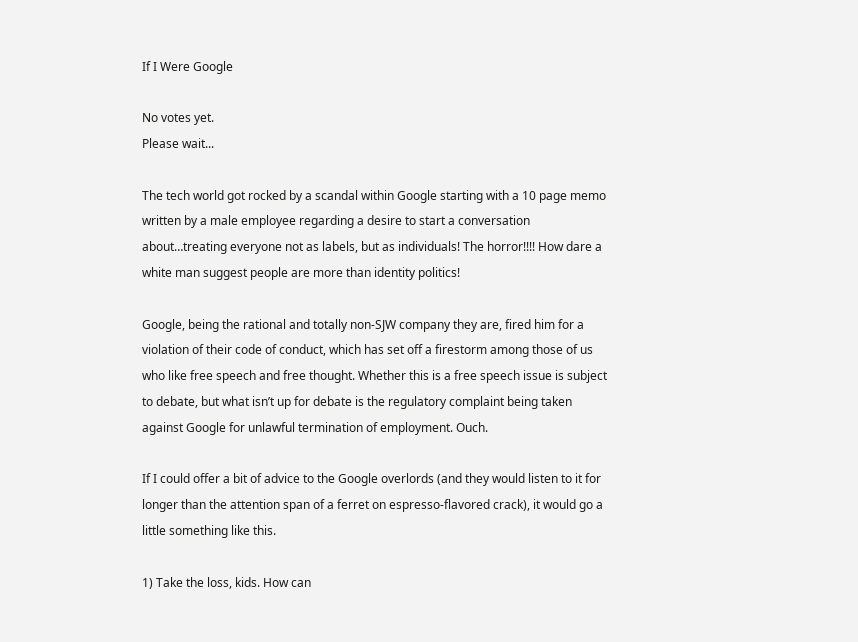If I Were Google

No votes yet.
Please wait...

The tech world got rocked by a scandal within Google starting with a 10 page memo written by a male employee regarding a desire to start a conversation about…treating everyone not as labels, but as individuals! The horror!!!! How dare a white man suggest people are more than identity politics!

Google, being the rational and totally non-SJW company they are, fired him for a violation of their code of conduct, which has set off a firestorm among those of us who like free speech and free thought. Whether this is a free speech issue is subject to debate, but what isn’t up for debate is the regulatory complaint being taken against Google for unlawful termination of employment. Ouch.

If I could offer a bit of advice to the Google overlords (and they would listen to it for longer than the attention span of a ferret on espresso-flavored crack), it would go a little something like this.

1) Take the loss, kids. How can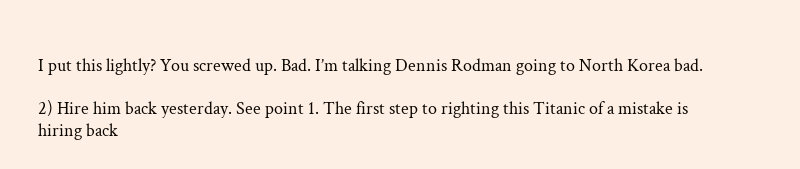I put this lightly? You screwed up. Bad. I’m talking Dennis Rodman going to North Korea bad.

2) Hire him back yesterday. See point 1. The first step to righting this Titanic of a mistake is hiring back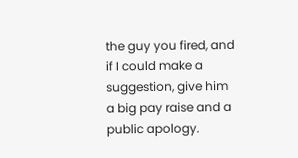the guy you fired, and if I could make a suggestion, give him a big pay raise and a public apology.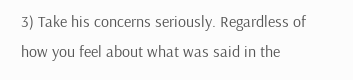3) Take his concerns seriously. Regardless of how you feel about what was said in the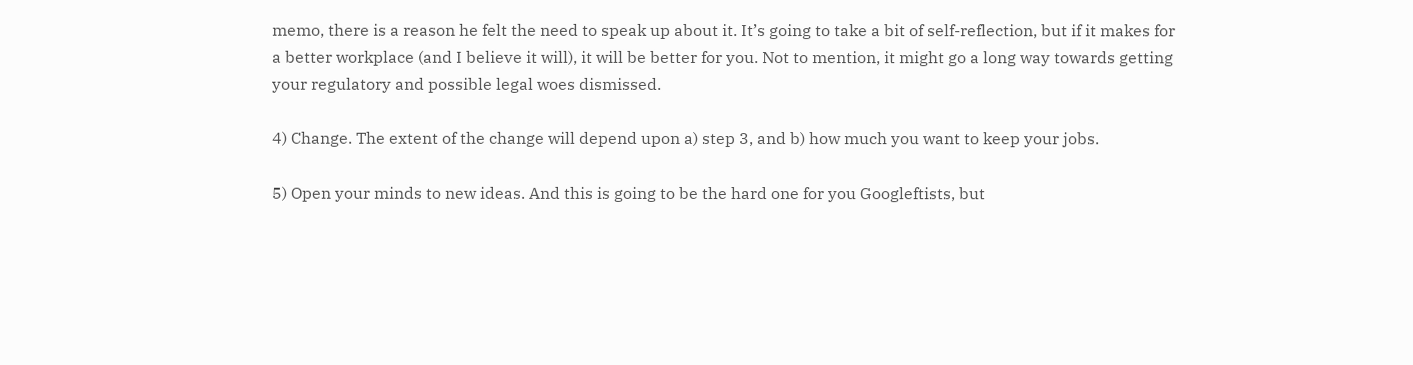memo, there is a reason he felt the need to speak up about it. It’s going to take a bit of self-reflection, but if it makes for a better workplace (and I believe it will), it will be better for you. Not to mention, it might go a long way towards getting your regulatory and possible legal woes dismissed.

4) Change. The extent of the change will depend upon a) step 3, and b) how much you want to keep your jobs.

5) Open your minds to new ideas. And this is going to be the hard one for you Googleftists, but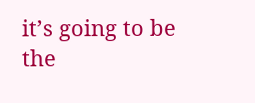it’s going to be the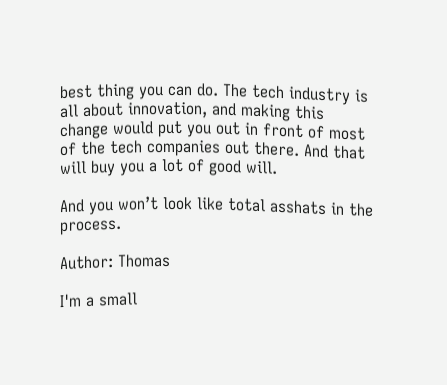best thing you can do. The tech industry is all about innovation, and making this change would put you out in front of most of the tech companies out there. And that will buy you a lot of good will.

And you won’t look like total asshats in the process.

Author: Thomas

I'm a small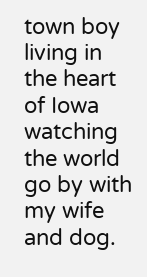town boy living in the heart of Iowa watching the world go by with my wife and dog.